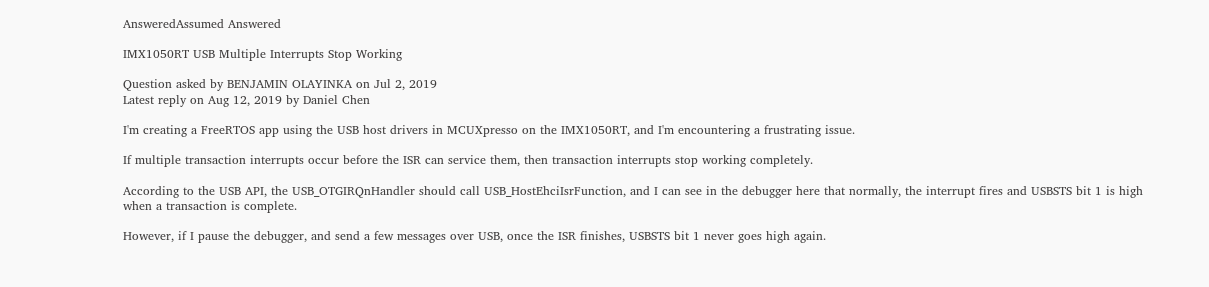AnsweredAssumed Answered

IMX1050RT USB Multiple Interrupts Stop Working

Question asked by BENJAMIN OLAYINKA on Jul 2, 2019
Latest reply on Aug 12, 2019 by Daniel Chen

I'm creating a FreeRTOS app using the USB host drivers in MCUXpresso on the IMX1050RT, and I'm encountering a frustrating issue.

If multiple transaction interrupts occur before the ISR can service them, then transaction interrupts stop working completely.

According to the USB API, the USB_OTGIRQnHandler should call USB_HostEhciIsrFunction, and I can see in the debugger here that normally, the interrupt fires and USBSTS bit 1 is high when a transaction is complete.

However, if I pause the debugger, and send a few messages over USB, once the ISR finishes, USBSTS bit 1 never goes high again.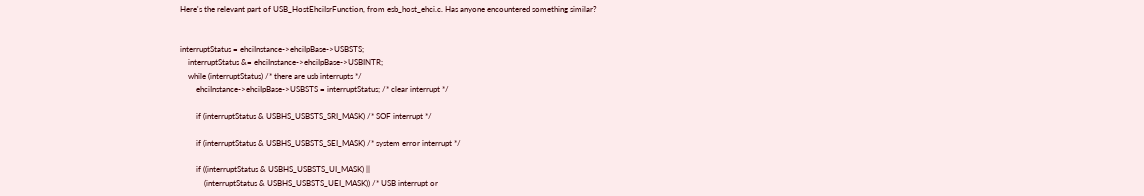Here's the relevant part of USB_HostEhciIsrFunction, from esb_host_ehci.c. Has anyone encountered something similar?


interruptStatus = ehciInstance->ehciIpBase->USBSTS;
    interruptStatus &= ehciInstance->ehciIpBase->USBINTR;
    while (interruptStatus) /* there are usb interrupts */
        ehciInstance->ehciIpBase->USBSTS = interruptStatus; /* clear interrupt */

        if (interruptStatus & USBHS_USBSTS_SRI_MASK) /* SOF interrupt */

        if (interruptStatus & USBHS_USBSTS_SEI_MASK) /* system error interrupt */

        if ((interruptStatus & USBHS_USBSTS_UI_MASK) ||
            (interruptStatus & USBHS_USBSTS_UEI_MASK)) /* USB interrupt or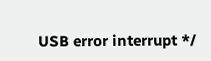USB error interrupt */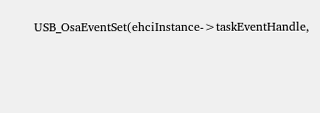USB_OsaEventSet(ehciInstance->taskEventHandle,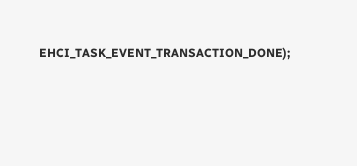EHCI_TASK_EVENT_TRANSACTION_DONE);